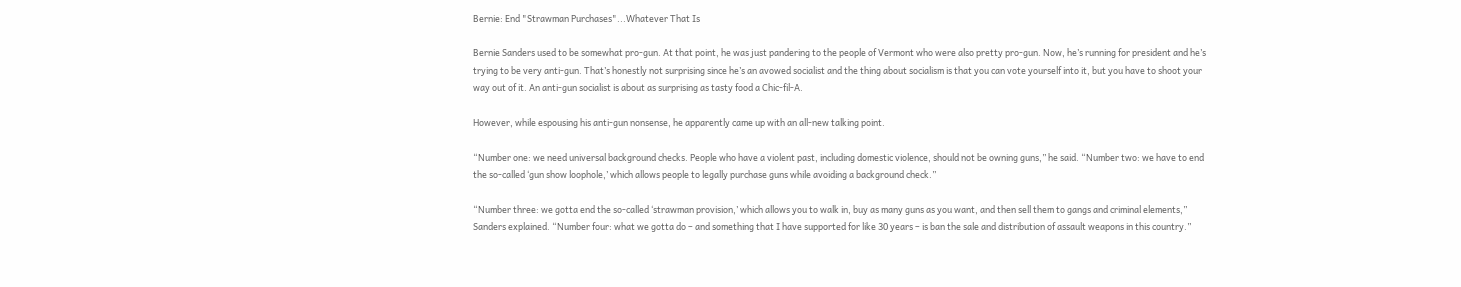Bernie: End "Strawman Purchases"...Whatever That Is

Bernie Sanders used to be somewhat pro-gun. At that point, he was just pandering to the people of Vermont who were also pretty pro-gun. Now, he’s running for president and he’s trying to be very anti-gun. That’s honestly not surprising since he’s an avowed socialist and the thing about socialism is that you can vote yourself into it, but you have to shoot your way out of it. An anti-gun socialist is about as surprising as tasty food a Chic-fil-A.

However, while espousing his anti-gun nonsense, he apparently came up with an all-new talking point.

“Number one: we need universal background checks. People who have a violent past, including domestic violence, should not be owning guns,” he said. “Number two: we have to end the so-called ‘gun show loophole,’ which allows people to legally purchase guns while avoiding a background check.”

“Number three: we gotta end the so-called ‘strawman provision,’ which allows you to walk in, buy as many guns as you want, and then sell them to gangs and criminal elements,” Sanders explained. “Number four: what we gotta do – and something that I have supported for like 30 years – is ban the sale and distribution of assault weapons in this country.”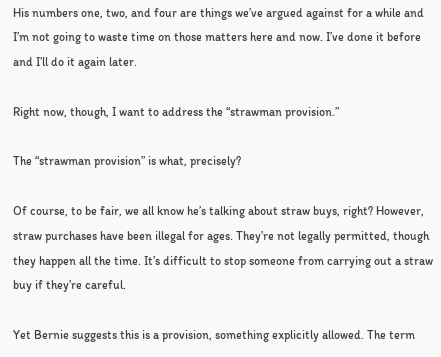His numbers one, two, and four are things we’ve argued against for a while and I’m not going to waste time on those matters here and now. I’ve done it before and I’ll do it again later.

Right now, though, I want to address the “strawman provision.”

The “strawman provision” is what, precisely?

Of course, to be fair, we all know he’s talking about straw buys, right? However, straw purchases have been illegal for ages. They’re not legally permitted, though they happen all the time. It’s difficult to stop someone from carrying out a straw buy if they’re careful.

Yet Bernie suggests this is a provision, something explicitly allowed. The term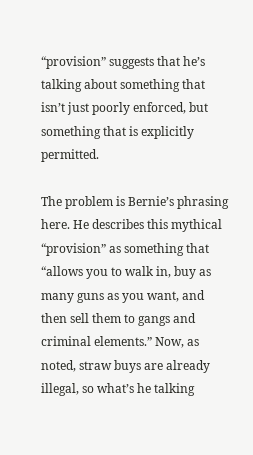“provision” suggests that he’s talking about something that isn’t just poorly enforced, but something that is explicitly permitted.

The problem is Bernie’s phrasing here. He describes this mythical “provision” as something that “allows you to walk in, buy as many guns as you want, and then sell them to gangs and criminal elements.” Now, as noted, straw buys are already illegal, so what’s he talking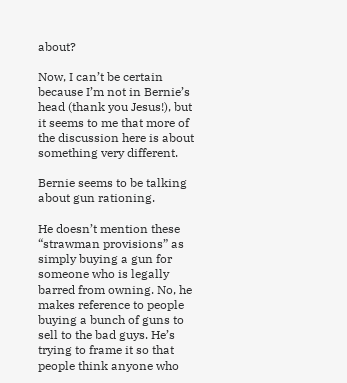about?

Now, I can’t be certain because I’m not in Bernie’s head (thank you Jesus!), but it seems to me that more of the discussion here is about something very different.

Bernie seems to be talking about gun rationing.

He doesn’t mention these “strawman provisions” as simply buying a gun for someone who is legally barred from owning. No, he makes reference to people buying a bunch of guns to sell to the bad guys. He’s trying to frame it so that people think anyone who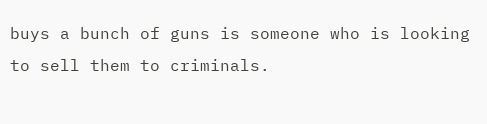buys a bunch of guns is someone who is looking to sell them to criminals.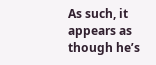As such, it appears as though he’s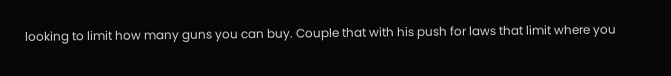looking to limit how many guns you can buy. Couple that with his push for laws that limit where you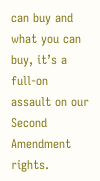can buy and what you can buy, it’s a full-on assault on our Second Amendment rights.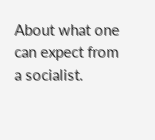About what one can expect from a socialist.